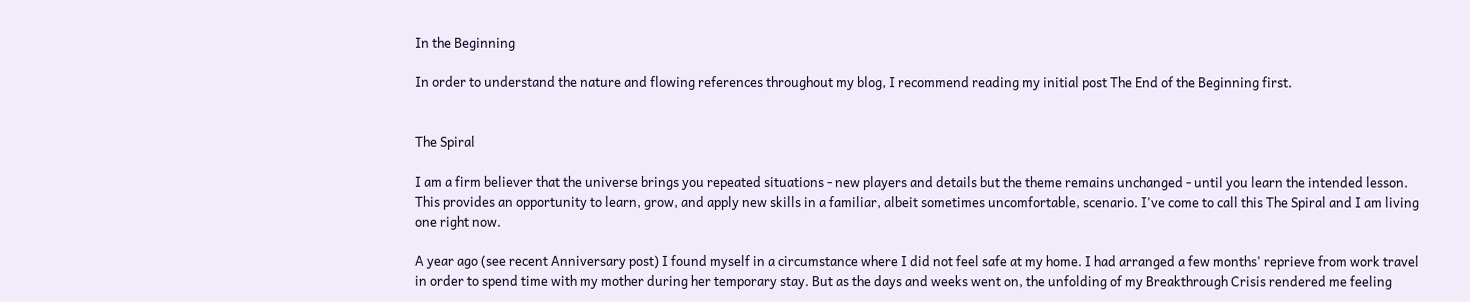In the Beginning

In order to understand the nature and flowing references throughout my blog, I recommend reading my initial post The End of the Beginning first.


The Spiral

I am a firm believer that the universe brings you repeated situations - new players and details but the theme remains unchanged - until you learn the intended lesson. This provides an opportunity to learn, grow, and apply new skills in a familiar, albeit sometimes uncomfortable, scenario. I've come to call this The Spiral and I am living one right now.

A year ago (see recent Anniversary post) I found myself in a circumstance where I did not feel safe at my home. I had arranged a few months' reprieve from work travel in order to spend time with my mother during her temporary stay. But as the days and weeks went on, the unfolding of my Breakthrough Crisis rendered me feeling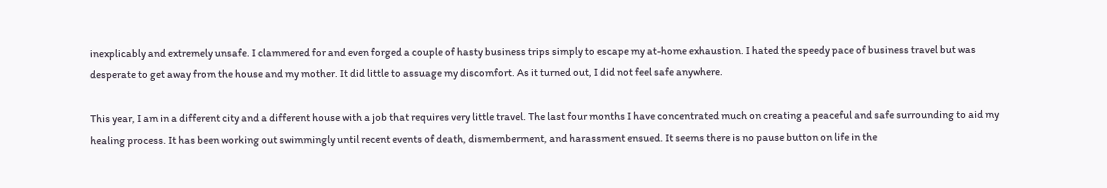inexplicably and extremely unsafe. I clammered for and even forged a couple of hasty business trips simply to escape my at-home exhaustion. I hated the speedy pace of business travel but was desperate to get away from the house and my mother. It did little to assuage my discomfort. As it turned out, I did not feel safe anywhere.

This year, I am in a different city and a different house with a job that requires very little travel. The last four months I have concentrated much on creating a peaceful and safe surrounding to aid my healing process. It has been working out swimmingly until recent events of death, dismemberment, and harassment ensued. It seems there is no pause button on life in the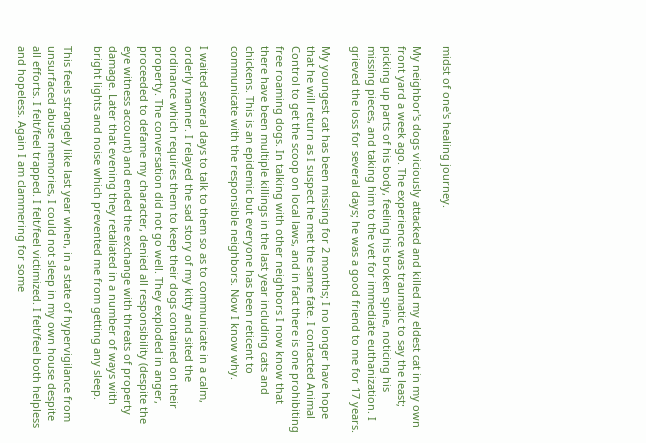midst of one's healing journey.

My neighbor's dogs viciously attacked and killed my eldest cat in my own front yard a week ago. The experience was traumatic to say the least; picking up parts of his body, feeling his broken spine, noticing his missing pieces, and taking him to the vet for immediate euthanization. I grieved the loss for several days; he was a good friend to me for 17 years.

My youngest cat has been missing for 2 months; I no longer have hope that he will return as I suspect he met the same fate. I contacted Animal Control to get the scoop on local laws, and in fact there is one prohibiting free roaming dogs. In talking with other neighbors I now know that there have been multiple killings in the last year including cats and chickens. This is an epidemic but everyone has been reticent to communicate with the responsible neighbors. Now I know why.

I waited several days to talk to them so as to communicate in a calm, orderly manner. I relayed the sad story of my kitty and sited the ordinance which requires them to keep their dogs contained on their property. The conversation did not go well. They exploded in anger, proceeded to defame my character, denied all responsibility (despite the eye witness account) and ended the exchange with threats of property damage. Later that evening they retaliated in a number of ways with bright lights and noise which prevented me from getting any sleep.

This feels strangely like last year when, in a state of hypervigilance from unsurfaced abuse memories, I could not sleep in my own house despite all efforts. I felt/feel trapped. I felt/feel victimized. I felt/feel both helpless and hopeless. Again I am clammering for some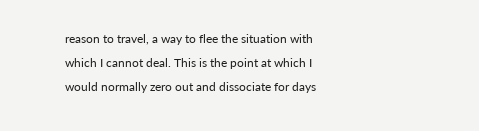reason to travel, a way to flee the situation with which I cannot deal. This is the point at which I would normally zero out and dissociate for days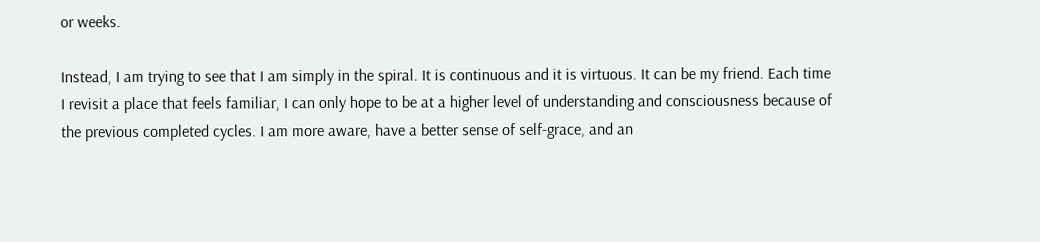or weeks.

Instead, I am trying to see that I am simply in the spiral. It is continuous and it is virtuous. It can be my friend. Each time I revisit a place that feels familiar, I can only hope to be at a higher level of understanding and consciousness because of the previous completed cycles. I am more aware, have a better sense of self-grace, and an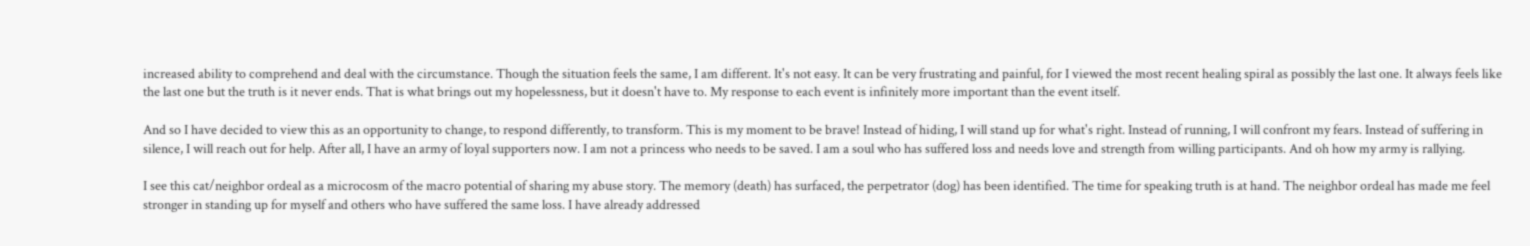increased ability to comprehend and deal with the circumstance. Though the situation feels the same, I am different. It's not easy. It can be very frustrating and painful, for I viewed the most recent healing spiral as possibly the last one. It always feels like the last one but the truth is it never ends. That is what brings out my hopelessness, but it doesn't have to. My response to each event is infinitely more important than the event itself.

And so I have decided to view this as an opportunity to change, to respond differently, to transform. This is my moment to be brave! Instead of hiding, I will stand up for what's right. Instead of running, I will confront my fears. Instead of suffering in silence, I will reach out for help. After all, I have an army of loyal supporters now. I am not a princess who needs to be saved. I am a soul who has suffered loss and needs love and strength from willing participants. And oh how my army is rallying.

I see this cat/neighbor ordeal as a microcosm of the macro potential of sharing my abuse story. The memory (death) has surfaced, the perpetrator (dog) has been identified. The time for speaking truth is at hand. The neighbor ordeal has made me feel stronger in standing up for myself and others who have suffered the same loss. I have already addressed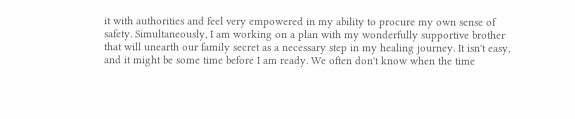it with authorities and feel very empowered in my ability to procure my own sense of safety. Simultaneously, I am working on a plan with my wonderfully supportive brother that will unearth our family secret as a necessary step in my healing journey. It isn't easy, and it might be some time before I am ready. We often don't know when the time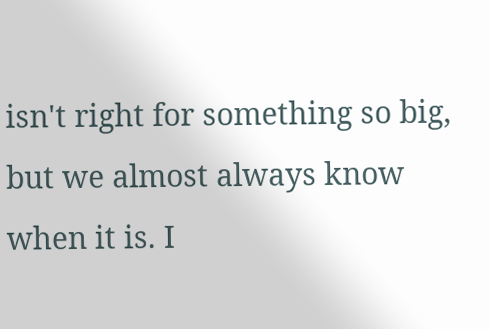isn't right for something so big, but we almost always know when it is. I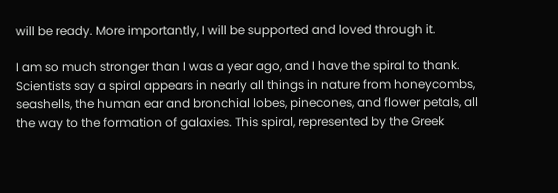will be ready. More importantly, I will be supported and loved through it.

I am so much stronger than I was a year ago, and I have the spiral to thank. Scientists say a spiral appears in nearly all things in nature from honeycombs, seashells, the human ear and bronchial lobes, pinecones, and flower petals, all the way to the formation of galaxies. This spiral, represented by the Greek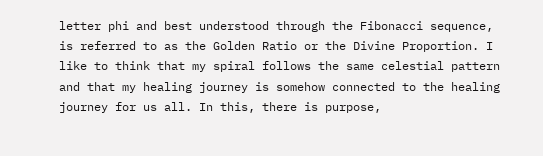letter phi and best understood through the Fibonacci sequence, is referred to as the Golden Ratio or the Divine Proportion. I like to think that my spiral follows the same celestial pattern and that my healing journey is somehow connected to the healing journey for us all. In this, there is purpose,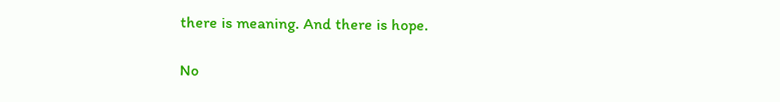there is meaning. And there is hope.

No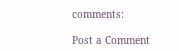comments:

Post a Comment